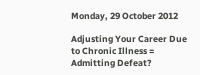Monday, 29 October 2012

Adjusting Your Career Due to Chronic Illness = Admitting Defeat?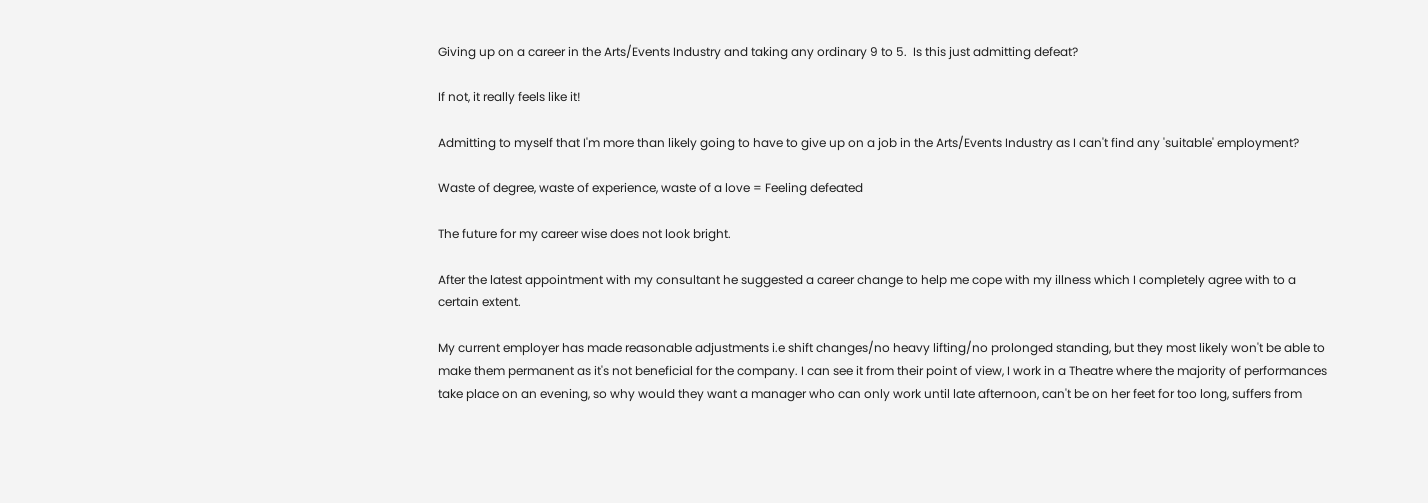Giving up on a career in the Arts/Events Industry and taking any ordinary 9 to 5.  Is this just admitting defeat?

If not, it really feels like it!

Admitting to myself that I'm more than likely going to have to give up on a job in the Arts/Events Industry as I can't find any 'suitable' employment?

Waste of degree, waste of experience, waste of a love = Feeling defeated

The future for my career wise does not look bright.

After the latest appointment with my consultant he suggested a career change to help me cope with my illness which I completely agree with to a certain extent.

My current employer has made reasonable adjustments i.e shift changes/no heavy lifting/no prolonged standing, but they most likely won't be able to make them permanent as it's not beneficial for the company. I can see it from their point of view, I work in a Theatre where the majority of performances take place on an evening, so why would they want a manager who can only work until late afternoon, can't be on her feet for too long, suffers from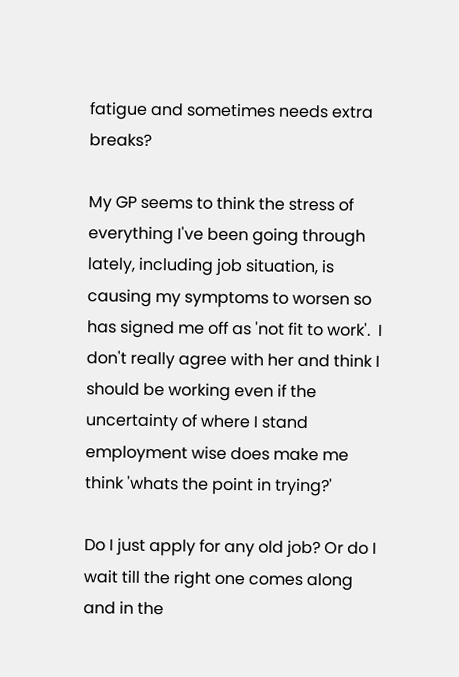fatigue and sometimes needs extra breaks?

My GP seems to think the stress of everything I've been going through lately, including job situation, is causing my symptoms to worsen so has signed me off as 'not fit to work'.  I don't really agree with her and think I should be working even if the uncertainty of where I stand employment wise does make me think 'whats the point in trying?'

Do I just apply for any old job? Or do I wait till the right one comes along and in the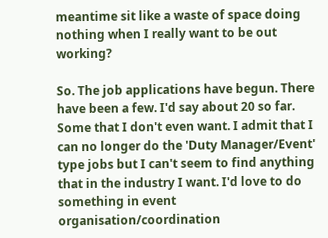meantime sit like a waste of space doing nothing when I really want to be out working?

So. The job applications have begun. There have been a few. I'd say about 20 so far. Some that I don't even want. I admit that I can no longer do the 'Duty Manager/Event' type jobs but I can't seem to find anything that in the industry I want. I'd love to do something in event organisation/coordination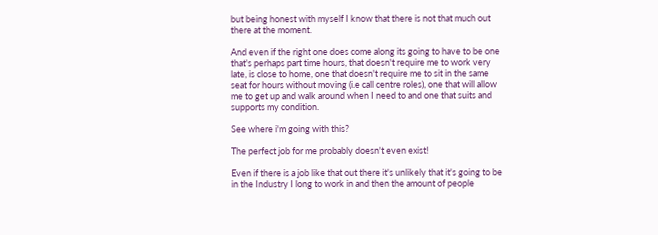but being honest with myself I know that there is not that much out there at the moment.

And even if the right one does come along its going to have to be one that's perhaps part time hours, that doesn't require me to work very late, is close to home, one that doesn't require me to sit in the same seat for hours without moving (i.e call centre roles), one that will allow me to get up and walk around when I need to and one that suits and supports my condition.

See where i'm going with this?

The perfect job for me probably doesn't even exist!

Even if there is a job like that out there it's unlikely that it's going to be in the Industry I long to work in and then the amount of people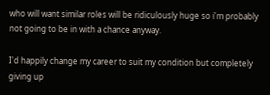who will want similar roles will be ridiculously huge so i'm probably not going to be in with a chance anyway.

I'd happily change my career to suit my condition but completely giving up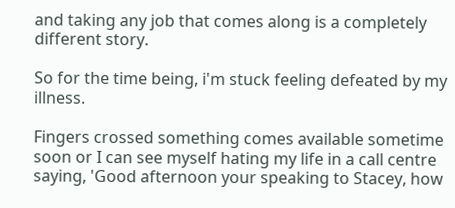and taking any job that comes along is a completely different story.

So for the time being, i'm stuck feeling defeated by my illness.

Fingers crossed something comes available sometime soon or I can see myself hating my life in a call centre saying, 'Good afternoon your speaking to Stacey, how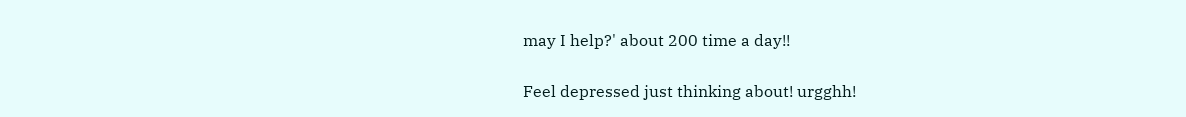may I help?' about 200 time a day!!

Feel depressed just thinking about! urgghh!